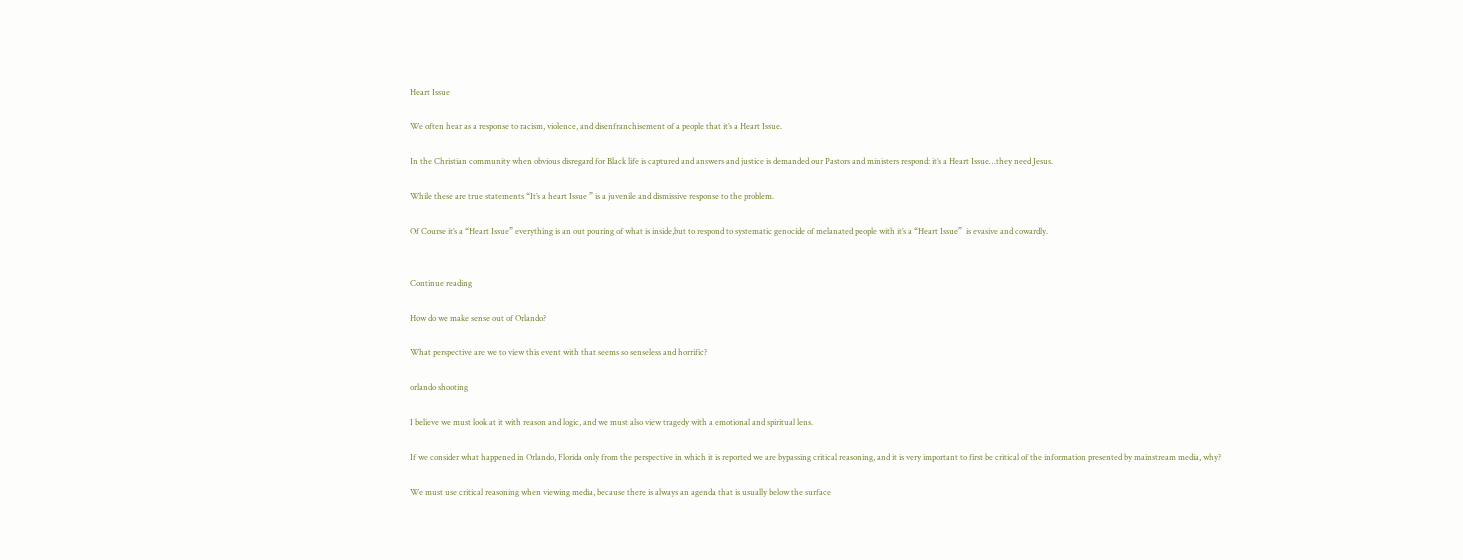Heart Issue

We often hear as a response to racism, violence, and disenfranchisement of a people that it’s a Heart Issue.

In the Christian community when obvious disregard for Black life is captured and answers and justice is demanded our Pastors and ministers respond: it’s a Heart Issue…they need Jesus.

While these are true statements “It’s a heart Issue ” is a juvenile and dismissive response to the problem.

Of Course it’s a “Heart Issue” everything is an out pouring of what is inside,but to respond to systematic genocide of melanated people with it’s a “Heart Issue”  is evasive and cowardly.


Continue reading

How do we make sense out of Orlando?

What perspective are we to view this event with that seems so senseless and horrific?

orlando shooting

I believe we must look at it with reason and logic, and we must also view tragedy with a emotional and spiritual lens.

If we consider what happened in Orlando, Florida only from the perspective in which it is reported we are bypassing critical reasoning, and it is very important to first be critical of the information presented by mainstream media, why?

We must use critical reasoning when viewing media, because there is always an agenda that is usually below the surface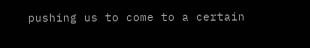pushing us to come to a certain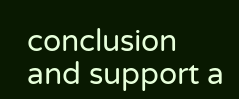conclusion and support a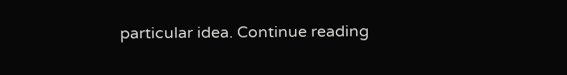particular idea. Continue reading